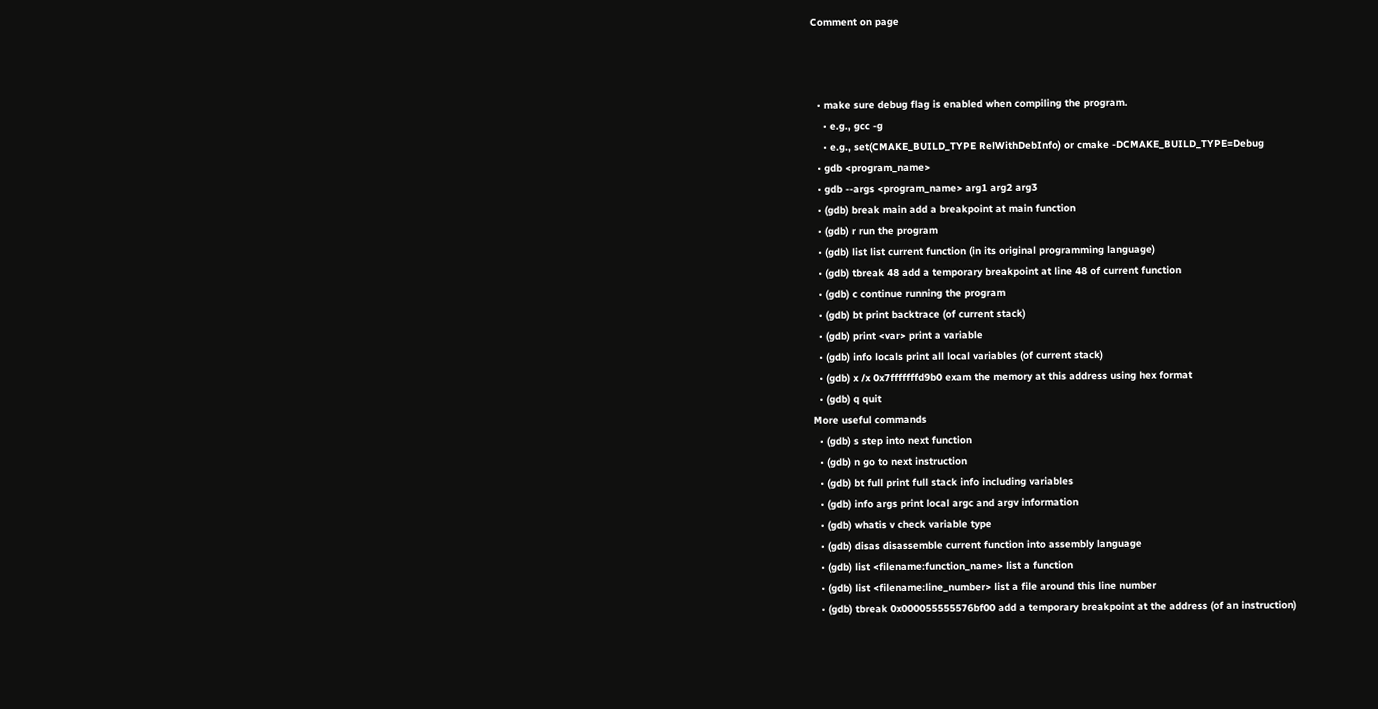Comment on page



  • make sure debug flag is enabled when compiling the program.
    • e.g., gcc -g
    • e.g., set(CMAKE_BUILD_TYPE RelWithDebInfo) or cmake -DCMAKE_BUILD_TYPE=Debug
  • gdb <program_name>
  • gdb --args <program_name> arg1 arg2 arg3
  • (gdb) break main add a breakpoint at main function
  • (gdb) r run the program
  • (gdb) list list current function (in its original programming language)
  • (gdb) tbreak 48 add a temporary breakpoint at line 48 of current function
  • (gdb) c continue running the program
  • (gdb) bt print backtrace (of current stack)
  • (gdb) print <var> print a variable
  • (gdb) info locals print all local variables (of current stack)
  • (gdb) x /x 0x7fffffffd9b0 exam the memory at this address using hex format
  • (gdb) q quit
More useful commands
  • (gdb) s step into next function
  • (gdb) n go to next instruction
  • (gdb) bt full print full stack info including variables
  • (gdb) info args print local argc and argv information
  • (gdb) whatis v check variable type
  • (gdb) disas disassemble current function into assembly language
  • (gdb) list <filename:function_name> list a function
  • (gdb) list <filename:line_number> list a file around this line number
  • (gdb) tbreak 0x000055555576bf00 add a temporary breakpoint at the address (of an instruction)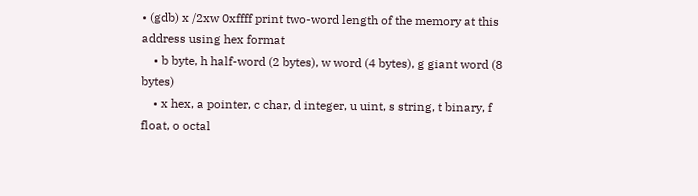• (gdb) x /2xw 0xffff print two-word length of the memory at this address using hex format
    • b byte, h half-word (2 bytes), w word (4 bytes), g giant word (8 bytes)
    • x hex, a pointer, c char, d integer, u uint, s string, t binary, f float, o octal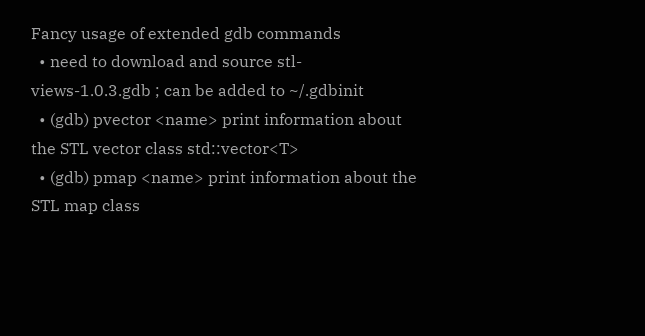Fancy usage of extended gdb commands
  • need to download and source stl-views-1.0.3.gdb ; can be added to ~/.gdbinit
  • (gdb) pvector <name> print information about the STL vector class std::vector<T>
  • (gdb) pmap <name> print information about the STL map class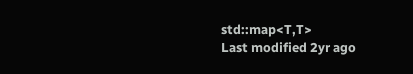std::map<T,T>
Last modified 2yr ago